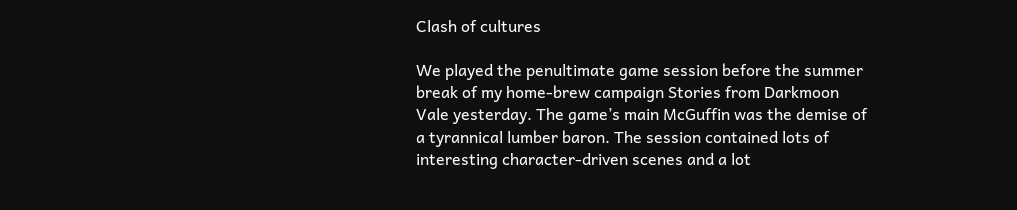Clash of cultures

We played the penultimate game session before the summer break of my home-brew campaign Stories from Darkmoon Vale yesterday. The game’s main McGuffin was the demise of a tyrannical lumber baron. The session contained lots of interesting character-driven scenes and a lot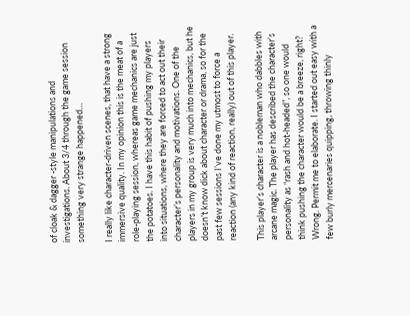of cloak & dagger -style manipulations and investigations. About 3/4 through the game session something very strange happened…

I really like character-driven scenes, that have a strong immersive quality. In my opinion this is the meat of a role-playing session, whereas game mechanics are just the potatoes. I have this habit of pushing my players into situations, where they are forced to act out their character’s personality and motivations. One of the players in my group is very much into mechanics, but he doesn’t know dick about character or drama, so for the past few sessions I’ve done my utmost to force a reaction (any kind of reaction, really) out of this player.

This player’s character is a nobleman who dabbles with arcane magic. The player has described the character’s personality as “rash and hot-headed”, so one would think pushing the character would be a breeze, right? Wrong. Permit me to elaborate. I started out easy with a few burly mercenaries quipping, throwing thinly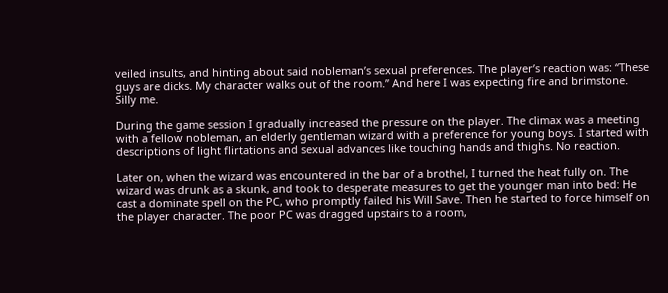veiled insults, and hinting about said nobleman’s sexual preferences. The player’s reaction was: “These guys are dicks. My character walks out of the room.” And here I was expecting fire and brimstone. Silly me.

During the game session I gradually increased the pressure on the player. The climax was a meeting with a fellow nobleman, an elderly gentleman wizard with a preference for young boys. I started with descriptions of light flirtations and sexual advances like touching hands and thighs. No reaction.

Later on, when the wizard was encountered in the bar of a brothel, I turned the heat fully on. The wizard was drunk as a skunk, and took to desperate measures to get the younger man into bed: He cast a dominate spell on the PC, who promptly failed his Will Save. Then he started to force himself on the player character. The poor PC was dragged upstairs to a room,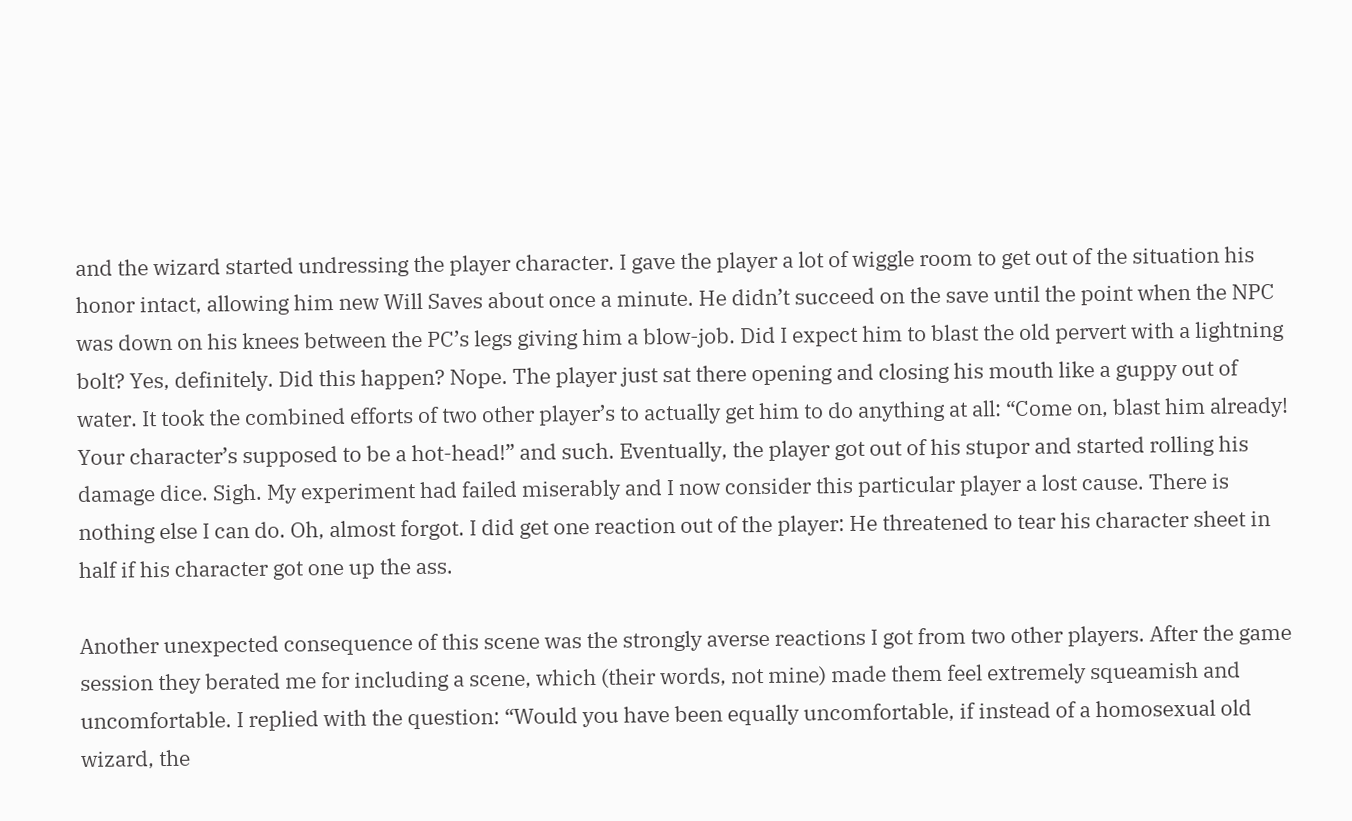and the wizard started undressing the player character. I gave the player a lot of wiggle room to get out of the situation his honor intact, allowing him new Will Saves about once a minute. He didn’t succeed on the save until the point when the NPC was down on his knees between the PC’s legs giving him a blow-job. Did I expect him to blast the old pervert with a lightning bolt? Yes, definitely. Did this happen? Nope. The player just sat there opening and closing his mouth like a guppy out of water. It took the combined efforts of two other player’s to actually get him to do anything at all: “Come on, blast him already! Your character’s supposed to be a hot-head!” and such. Eventually, the player got out of his stupor and started rolling his damage dice. Sigh. My experiment had failed miserably and I now consider this particular player a lost cause. There is nothing else I can do. Oh, almost forgot. I did get one reaction out of the player: He threatened to tear his character sheet in half if his character got one up the ass.

Another unexpected consequence of this scene was the strongly averse reactions I got from two other players. After the game session they berated me for including a scene, which (their words, not mine) made them feel extremely squeamish and uncomfortable. I replied with the question: “Would you have been equally uncomfortable, if instead of a homosexual old wizard, the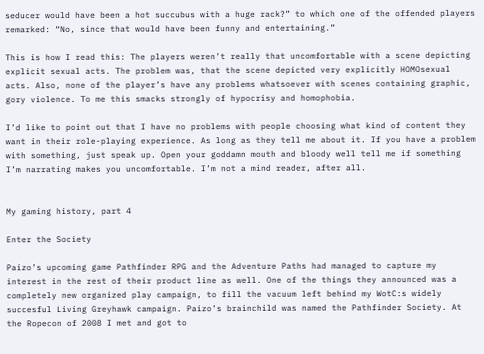seducer would have been a hot succubus with a huge rack?” to which one of the offended players remarked: “No, since that would have been funny and entertaining.”

This is how I read this: The players weren’t really that uncomfortable with a scene depicting explicit sexual acts. The problem was, that the scene depicted very explicitly HOMOsexual acts. Also, none of the player’s have any problems whatsoever with scenes containing graphic, gory violence. To me this smacks strongly of hypocrisy and homophobia.

I’d like to point out that I have no problems with people choosing what kind of content they want in their role-playing experience. As long as they tell me about it. If you have a problem with something, just speak up. Open your goddamn mouth and bloody well tell me if something I’m narrating makes you uncomfortable. I’m not a mind reader, after all.


My gaming history, part 4

Enter the Society

Paizo’s upcoming game Pathfinder RPG and the Adventure Paths had managed to capture my interest in the rest of their product line as well. One of the things they announced was a completely new organized play campaign, to fill the vacuum left behind my WotC:s widely succesful Living Greyhawk campaign. Paizo’s brainchild was named the Pathfinder Society. At the Ropecon of 2008 I met and got to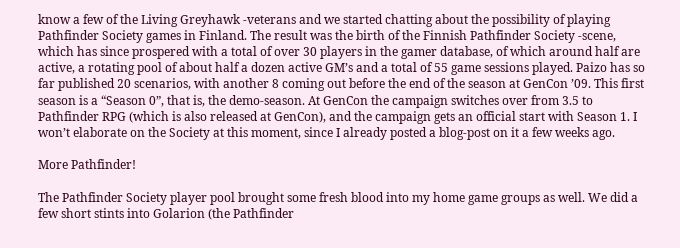know a few of the Living Greyhawk -veterans and we started chatting about the possibility of playing Pathfinder Society games in Finland. The result was the birth of the Finnish Pathfinder Society -scene, which has since prospered with a total of over 30 players in the gamer database, of which around half are active, a rotating pool of about half a dozen active GM’s and a total of 55 game sessions played. Paizo has so far published 20 scenarios, with another 8 coming out before the end of the season at GenCon ’09. This first season is a “Season 0”, that is, the demo-season. At GenCon the campaign switches over from 3.5 to Pathfinder RPG (which is also released at GenCon), and the campaign gets an official start with Season 1. I won’t elaborate on the Society at this moment, since I already posted a blog-post on it a few weeks ago.

More Pathfinder!

The Pathfinder Society player pool brought some fresh blood into my home game groups as well. We did a few short stints into Golarion (the Pathfinder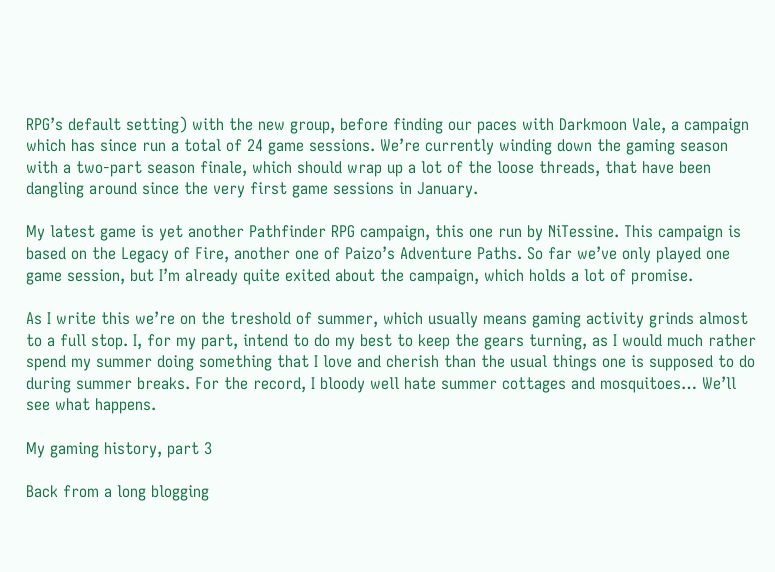RPG’s default setting) with the new group, before finding our paces with Darkmoon Vale, a campaign which has since run a total of 24 game sessions. We’re currently winding down the gaming season with a two-part season finale, which should wrap up a lot of the loose threads, that have been dangling around since the very first game sessions in January.

My latest game is yet another Pathfinder RPG campaign, this one run by NiTessine. This campaign is based on the Legacy of Fire, another one of Paizo’s Adventure Paths. So far we’ve only played one game session, but I’m already quite exited about the campaign, which holds a lot of promise.

As I write this we’re on the treshold of summer, which usually means gaming activity grinds almost to a full stop. I, for my part, intend to do my best to keep the gears turning, as I would much rather spend my summer doing something that I love and cherish than the usual things one is supposed to do during summer breaks. For the record, I bloody well hate summer cottages and mosquitoes… We’ll see what happens.

My gaming history, part 3

Back from a long blogging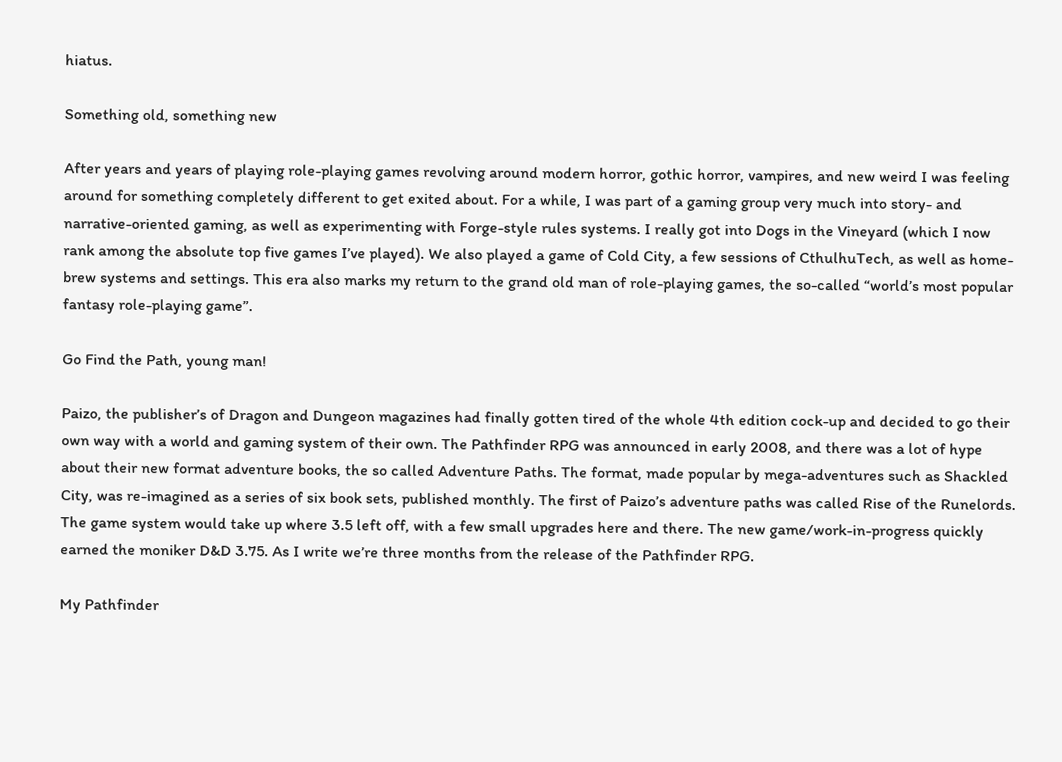hiatus.

Something old, something new

After years and years of playing role-playing games revolving around modern horror, gothic horror, vampires, and new weird I was feeling around for something completely different to get exited about. For a while, I was part of a gaming group very much into story- and narrative-oriented gaming, as well as experimenting with Forge-style rules systems. I really got into Dogs in the Vineyard (which I now rank among the absolute top five games I’ve played). We also played a game of Cold City, a few sessions of CthulhuTech, as well as home-brew systems and settings. This era also marks my return to the grand old man of role-playing games, the so-called “world’s most popular fantasy role-playing game”.

Go Find the Path, young man!

Paizo, the publisher’s of Dragon and Dungeon magazines had finally gotten tired of the whole 4th edition cock-up and decided to go their own way with a world and gaming system of their own. The Pathfinder RPG was announced in early 2008, and there was a lot of hype about their new format adventure books, the so called Adventure Paths. The format, made popular by mega-adventures such as Shackled City, was re-imagined as a series of six book sets, published monthly. The first of Paizo’s adventure paths was called Rise of the Runelords. The game system would take up where 3.5 left off, with a few small upgrades here and there. The new game/work-in-progress quickly earned the moniker D&D 3.75. As I write we’re three months from the release of the Pathfinder RPG.

My Pathfinder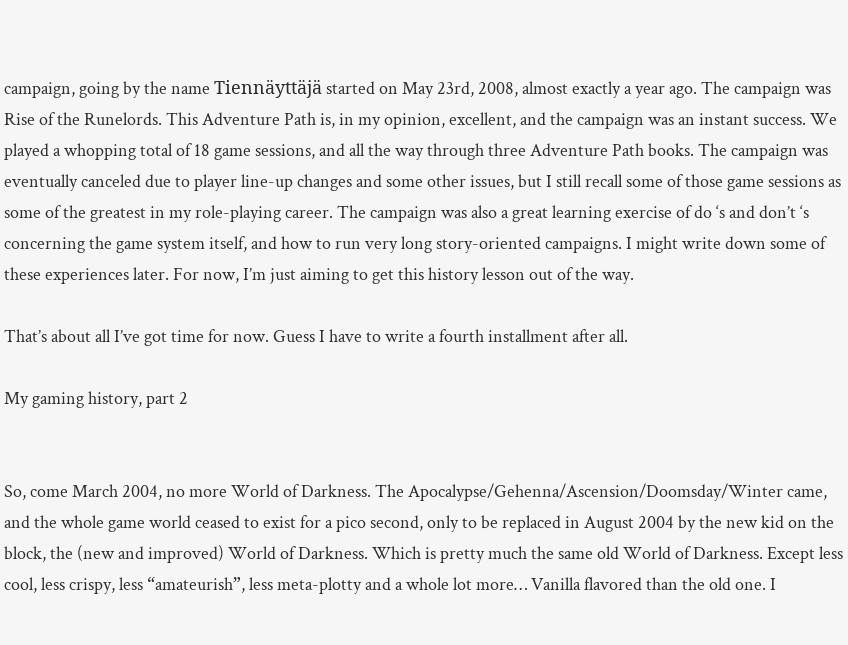campaign, going by the name Tiennäyttäjä started on May 23rd, 2008, almost exactly a year ago. The campaign was Rise of the Runelords. This Adventure Path is, in my opinion, excellent, and the campaign was an instant success. We played a whopping total of 18 game sessions, and all the way through three Adventure Path books. The campaign was eventually canceled due to player line-up changes and some other issues, but I still recall some of those game sessions as some of the greatest in my role-playing career. The campaign was also a great learning exercise of do ‘s and don’t ‘s concerning the game system itself, and how to run very long story-oriented campaigns. I might write down some of these experiences later. For now, I’m just aiming to get this history lesson out of the way.

That’s about all I’ve got time for now. Guess I have to write a fourth installment after all.

My gaming history, part 2


So, come March 2004, no more World of Darkness. The Apocalypse/Gehenna/Ascension/Doomsday/Winter came, and the whole game world ceased to exist for a pico second, only to be replaced in August 2004 by the new kid on the block, the (new and improved) World of Darkness. Which is pretty much the same old World of Darkness. Except less cool, less crispy, less “amateurish”, less meta-plotty and a whole lot more… Vanilla flavored than the old one. I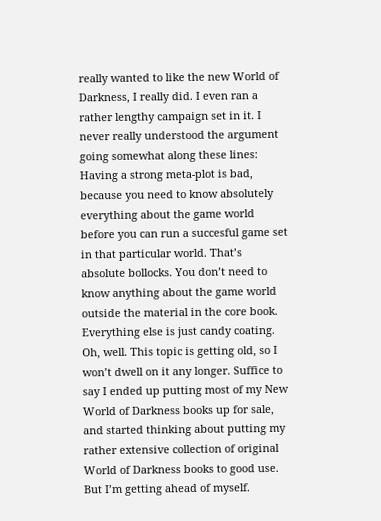really wanted to like the new World of Darkness, I really did. I even ran a rather lengthy campaign set in it. I never really understood the argument going somewhat along these lines: Having a strong meta-plot is bad, because you need to know absolutely everything about the game world before you can run a succesful game set in that particular world. That’s absolute bollocks. You don’t need to know anything about the game world outside the material in the core book. Everything else is just candy coating. Oh, well. This topic is getting old, so I won’t dwell on it any longer. Suffice to say I ended up putting most of my New World of Darkness books up for sale, and started thinking about putting my rather extensive collection of original World of Darkness books to good use. But I’m getting ahead of myself.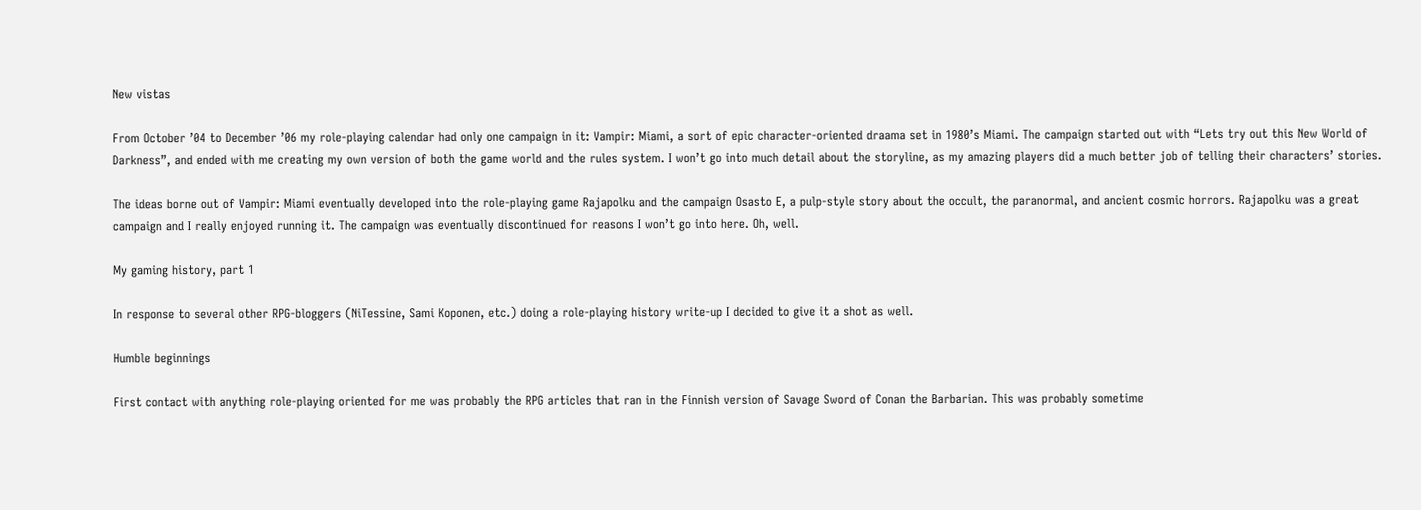New vistas

From October ’04 to December ’06 my role-playing calendar had only one campaign in it: Vampir: Miami, a sort of epic character-oriented draama set in 1980’s Miami. The campaign started out with “Lets try out this New World of Darkness”, and ended with me creating my own version of both the game world and the rules system. I won’t go into much detail about the storyline, as my amazing players did a much better job of telling their characters’ stories.

The ideas borne out of Vampir: Miami eventually developed into the role-playing game Rajapolku and the campaign Osasto E, a pulp-style story about the occult, the paranormal, and ancient cosmic horrors. Rajapolku was a great campaign and I really enjoyed running it. The campaign was eventually discontinued for reasons I won’t go into here. Oh, well.

My gaming history, part 1

In response to several other RPG-bloggers (NiTessine, Sami Koponen, etc.) doing a role-playing history write-up I decided to give it a shot as well.

Humble beginnings

First contact with anything role-playing oriented for me was probably the RPG articles that ran in the Finnish version of Savage Sword of Conan the Barbarian. This was probably sometime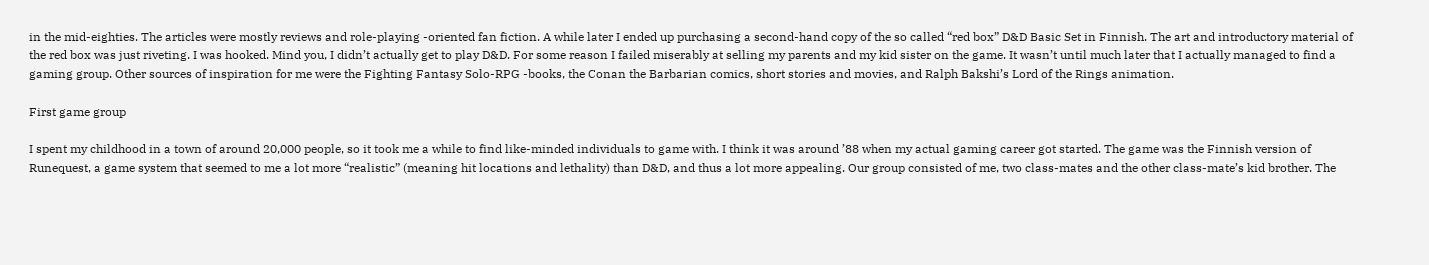in the mid-eighties. The articles were mostly reviews and role-playing -oriented fan fiction. A while later I ended up purchasing a second-hand copy of the so called “red box” D&D Basic Set in Finnish. The art and introductory material of the red box was just riveting. I was hooked. Mind you, I didn’t actually get to play D&D. For some reason I failed miserably at selling my parents and my kid sister on the game. It wasn’t until much later that I actually managed to find a gaming group. Other sources of inspiration for me were the Fighting Fantasy Solo-RPG -books, the Conan the Barbarian comics, short stories and movies, and Ralph Bakshi’s Lord of the Rings animation.

First game group

I spent my childhood in a town of around 20,000 people, so it took me a while to find like-minded individuals to game with. I think it was around ’88 when my actual gaming career got started. The game was the Finnish version of Runequest, a game system that seemed to me a lot more “realistic” (meaning hit locations and lethality) than D&D, and thus a lot more appealing. Our group consisted of me, two class-mates and the other class-mate’s kid brother. The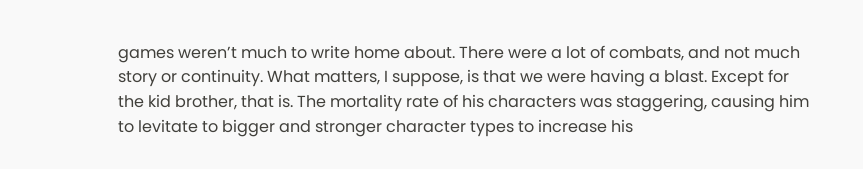games weren’t much to write home about. There were a lot of combats, and not much story or continuity. What matters, I suppose, is that we were having a blast. Except for the kid brother, that is. The mortality rate of his characters was staggering, causing him to levitate to bigger and stronger character types to increase his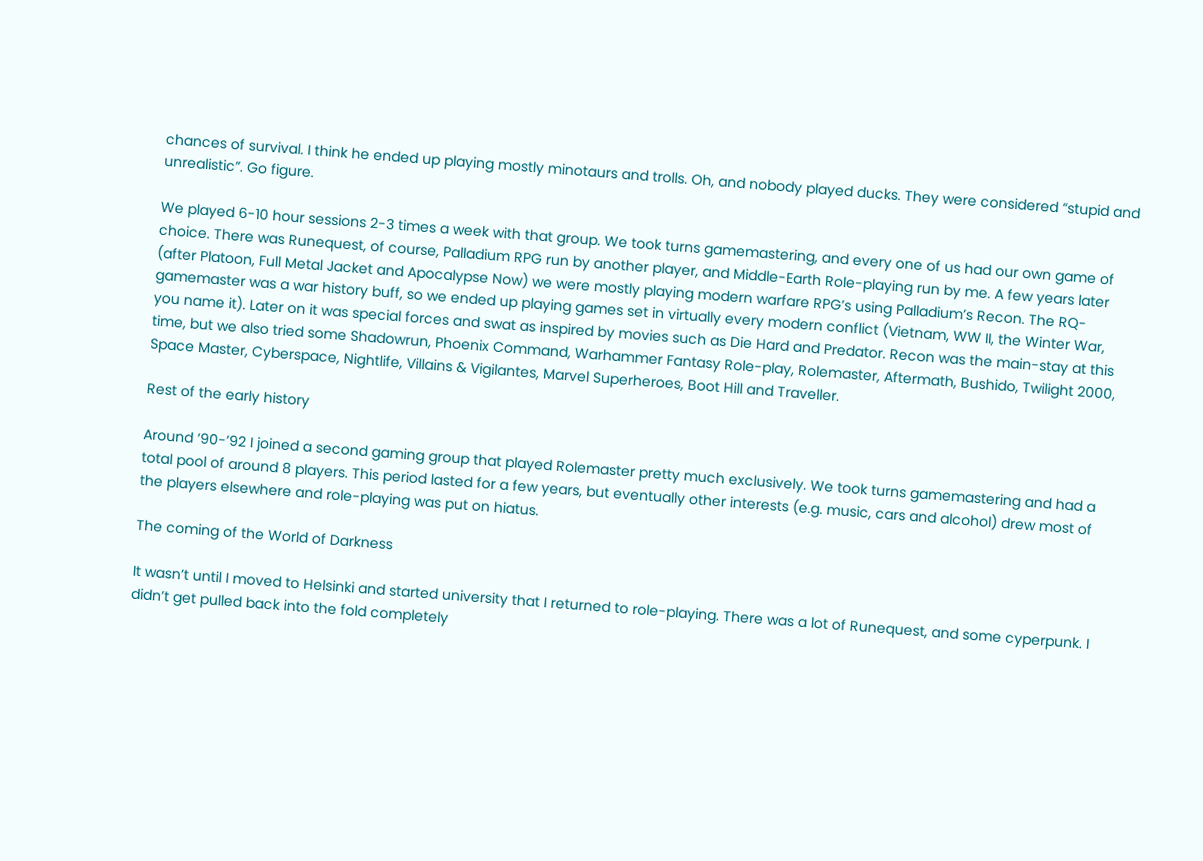chances of survival. I think he ended up playing mostly minotaurs and trolls. Oh, and nobody played ducks. They were considered “stupid and unrealistic”. Go figure.

We played 6-10 hour sessions 2-3 times a week with that group. We took turns gamemastering, and every one of us had our own game of choice. There was Runequest, of course, Palladium RPG run by another player, and Middle-Earth Role-playing run by me. A few years later (after Platoon, Full Metal Jacket and Apocalypse Now) we were mostly playing modern warfare RPG’s using Palladium’s Recon. The RQ-gamemaster was a war history buff, so we ended up playing games set in virtually every modern conflict (Vietnam, WW II, the Winter War, you name it). Later on it was special forces and swat as inspired by movies such as Die Hard and Predator. Recon was the main-stay at this time, but we also tried some Shadowrun, Phoenix Command, Warhammer Fantasy Role-play, Rolemaster, Aftermath, Bushido, Twilight 2000, Space Master, Cyberspace, Nightlife, Villains & Vigilantes, Marvel Superheroes, Boot Hill and Traveller.

Rest of the early history

Around ’90-’92 I joined a second gaming group that played Rolemaster pretty much exclusively. We took turns gamemastering and had a total pool of around 8 players. This period lasted for a few years, but eventually other interests (e.g. music, cars and alcohol) drew most of the players elsewhere and role-playing was put on hiatus.

The coming of the World of Darkness

It wasn’t until I moved to Helsinki and started university that I returned to role-playing. There was a lot of Runequest, and some cyperpunk. I didn’t get pulled back into the fold completely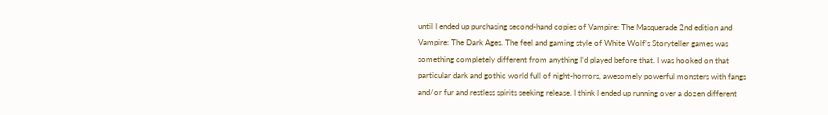until I ended up purchasing second-hand copies of Vampire: The Masquerade 2nd edition and Vampire: The Dark Ages. The feel and gaming style of White Wolf’s Storyteller games was something completely different from anything I’d played before that. I was hooked on that particular dark and gothic world full of night-horrors, awesomely powerful monsters with fangs and/or fur and restless spirits seeking release. I think I ended up running over a dozen different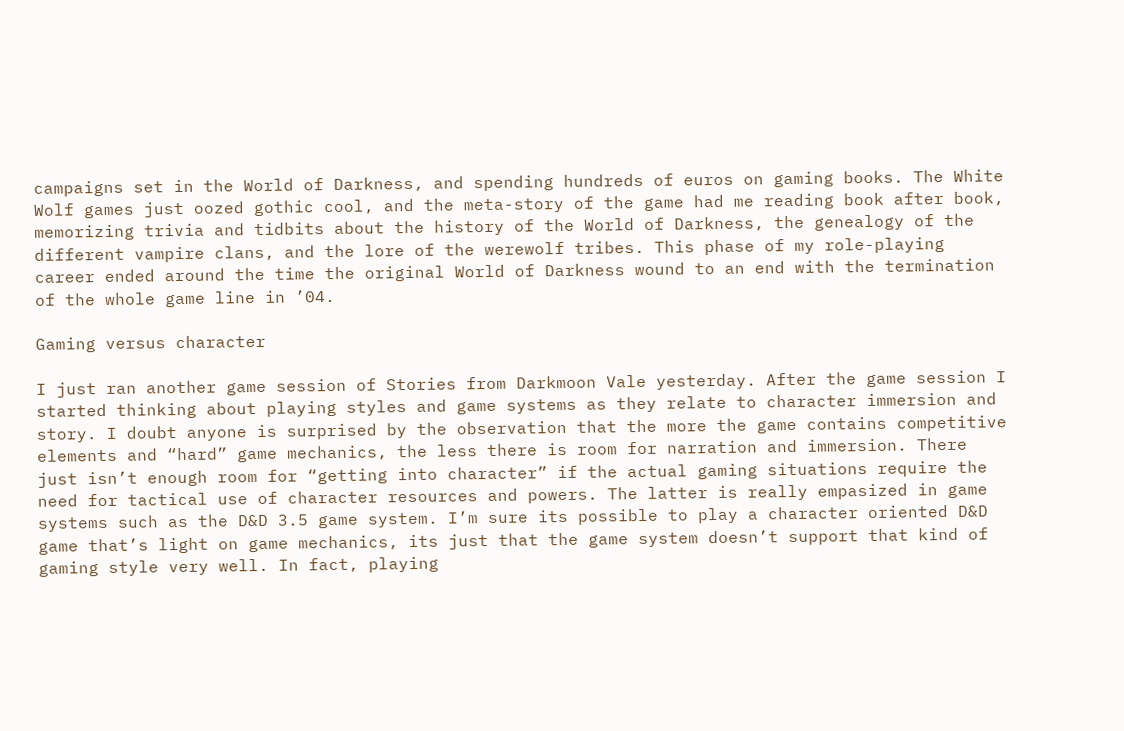campaigns set in the World of Darkness, and spending hundreds of euros on gaming books. The White Wolf games just oozed gothic cool, and the meta-story of the game had me reading book after book, memorizing trivia and tidbits about the history of the World of Darkness, the genealogy of the different vampire clans, and the lore of the werewolf tribes. This phase of my role-playing career ended around the time the original World of Darkness wound to an end with the termination of the whole game line in ’04.

Gaming versus character

I just ran another game session of Stories from Darkmoon Vale yesterday. After the game session I started thinking about playing styles and game systems as they relate to character immersion and story. I doubt anyone is surprised by the observation that the more the game contains competitive elements and “hard” game mechanics, the less there is room for narration and immersion. There just isn’t enough room for “getting into character” if the actual gaming situations require the need for tactical use of character resources and powers. The latter is really empasized in game systems such as the D&D 3.5 game system. I’m sure its possible to play a character oriented D&D game that’s light on game mechanics, its just that the game system doesn’t support that kind of gaming style very well. In fact, playing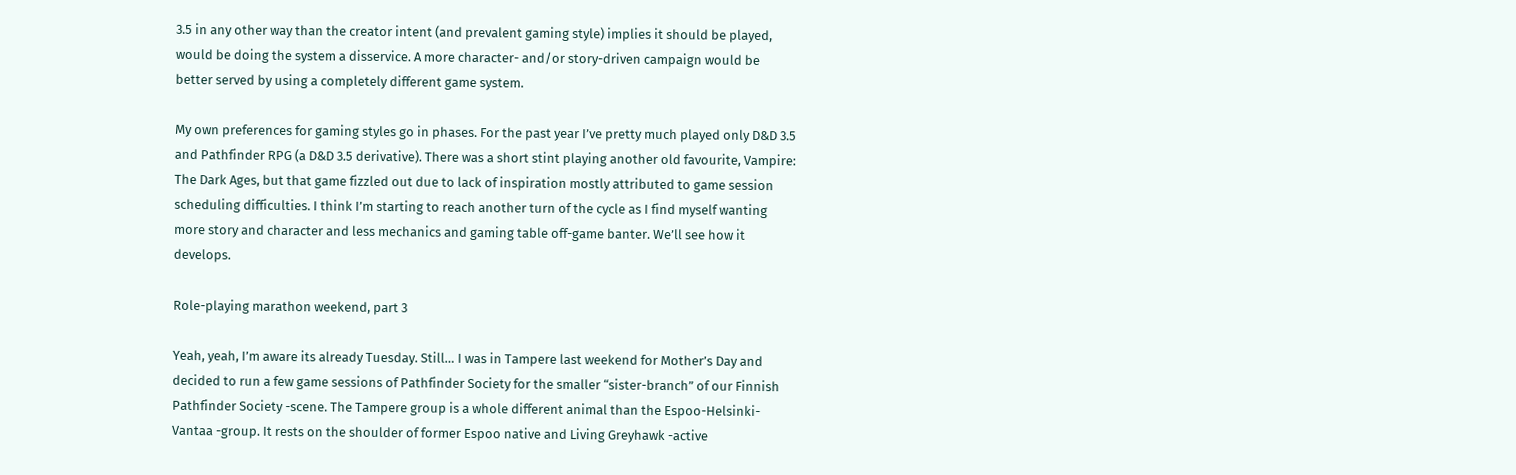3.5 in any other way than the creator intent (and prevalent gaming style) implies it should be played, would be doing the system a disservice. A more character- and/or story-driven campaign would be better served by using a completely different game system.

My own preferences for gaming styles go in phases. For the past year I’ve pretty much played only D&D 3.5 and Pathfinder RPG (a D&D 3.5 derivative). There was a short stint playing another old favourite, Vampire: The Dark Ages, but that game fizzled out due to lack of inspiration mostly attributed to game session scheduling difficulties. I think I’m starting to reach another turn of the cycle as I find myself wanting more story and character and less mechanics and gaming table off-game banter. We’ll see how it develops.

Role-playing marathon weekend, part 3

Yeah, yeah, I’m aware its already Tuesday. Still… I was in Tampere last weekend for Mother’s Day and decided to run a few game sessions of Pathfinder Society for the smaller “sister-branch” of our Finnish Pathfinder Society -scene. The Tampere group is a whole different animal than the Espoo-Helsinki-Vantaa -group. It rests on the shoulder of former Espoo native and Living Greyhawk -active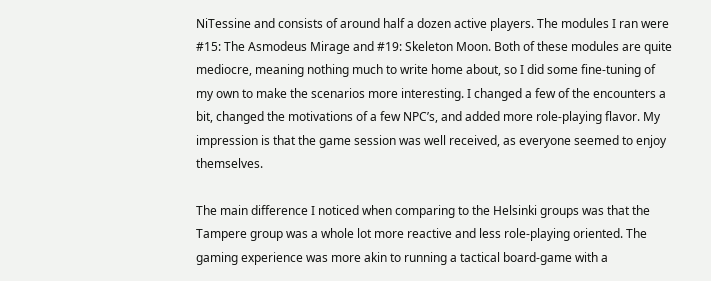NiTessine and consists of around half a dozen active players. The modules I ran were #15: The Asmodeus Mirage and #19: Skeleton Moon. Both of these modules are quite mediocre, meaning nothing much to write home about, so I did some fine-tuning of my own to make the scenarios more interesting. I changed a few of the encounters a bit, changed the motivations of a few NPC’s, and added more role-playing flavor. My impression is that the game session was well received, as everyone seemed to enjoy themselves.

The main difference I noticed when comparing to the Helsinki groups was that the Tampere group was a whole lot more reactive and less role-playing oriented. The gaming experience was more akin to running a tactical board-game with a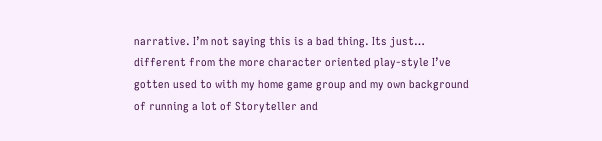narrative. I’m not saying this is a bad thing. Its just… different from the more character oriented play-style I’ve gotten used to with my home game group and my own background of running a lot of Storyteller and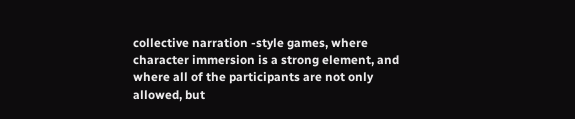collective narration -style games, where character immersion is a strong element, and where all of the participants are not only allowed, but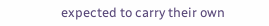expected to carry their own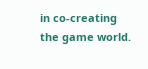in co-creating the game world.